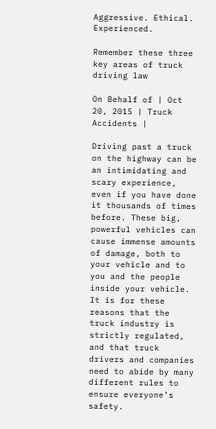Aggressive. Ethical. Experienced.

Remember these three key areas of truck driving law

On Behalf of | Oct 20, 2015 | Truck Accidents |

Driving past a truck on the highway can be an intimidating and scary experience, even if you have done it thousands of times before. These big, powerful vehicles can cause immense amounts of damage, both to your vehicle and to you and the people inside your vehicle. It is for these reasons that the truck industry is strictly regulated, and that truck drivers and companies need to abide by many different rules to ensure everyone’s safety.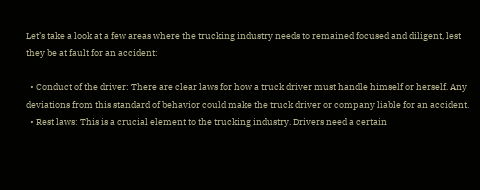Let’s take a look at a few areas where the trucking industry needs to remained focused and diligent, lest they be at fault for an accident:

  • Conduct of the driver: There are clear laws for how a truck driver must handle himself or herself. Any deviations from this standard of behavior could make the truck driver or company liable for an accident.
  • Rest laws: This is a crucial element to the trucking industry. Drivers need a certain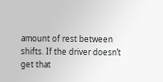amount of rest between shifts. If the driver doesn’t get that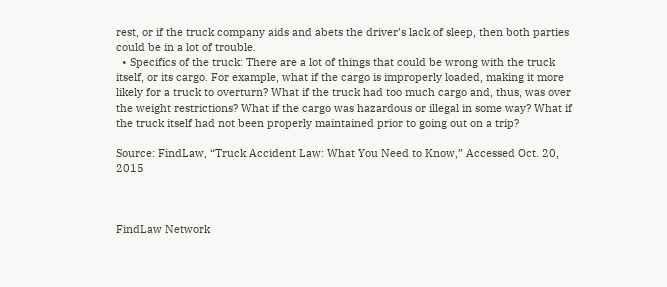rest, or if the truck company aids and abets the driver’s lack of sleep, then both parties could be in a lot of trouble.
  • Specifics of the truck: There are a lot of things that could be wrong with the truck itself, or its cargo. For example, what if the cargo is improperly loaded, making it more likely for a truck to overturn? What if the truck had too much cargo and, thus, was over the weight restrictions? What if the cargo was hazardous or illegal in some way? What if the truck itself had not been properly maintained prior to going out on a trip?

Source: FindLaw, “Truck Accident Law: What You Need to Know,” Accessed Oct. 20, 2015



FindLaw Network